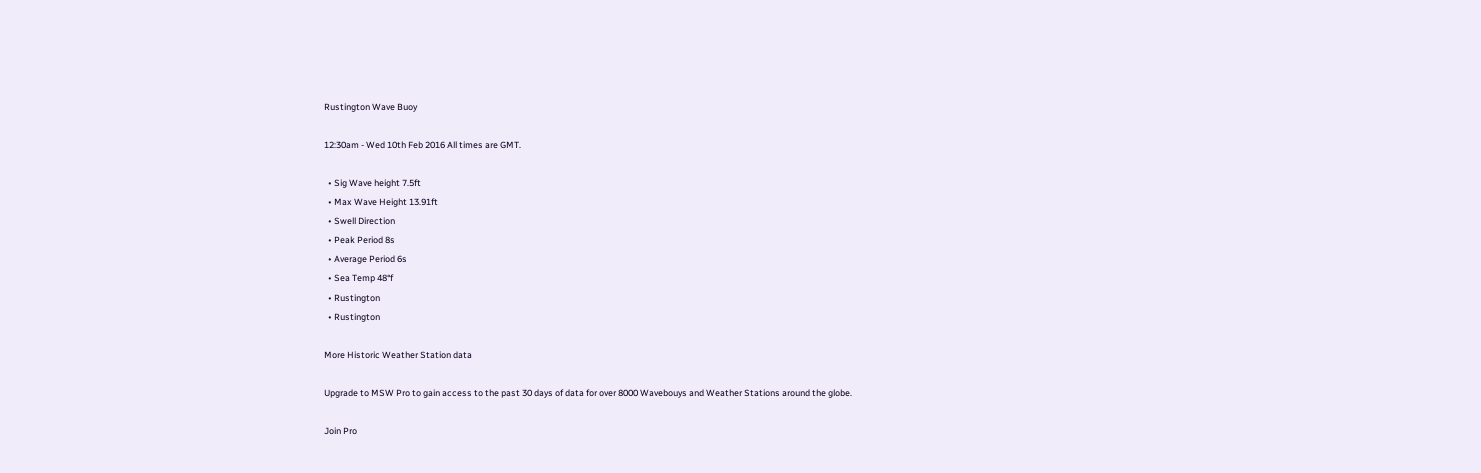Rustington Wave Buoy

12:30am - Wed 10th Feb 2016 All times are GMT.

  • Sig Wave height 7.5ft
  • Max Wave Height 13.91ft
  • Swell Direction
  • Peak Period 8s
  • Average Period 6s
  • Sea Temp 48°f
  • Rustington
  • Rustington

More Historic Weather Station data

Upgrade to MSW Pro to gain access to the past 30 days of data for over 8000 Wavebouys and Weather Stations around the globe.

Join Pro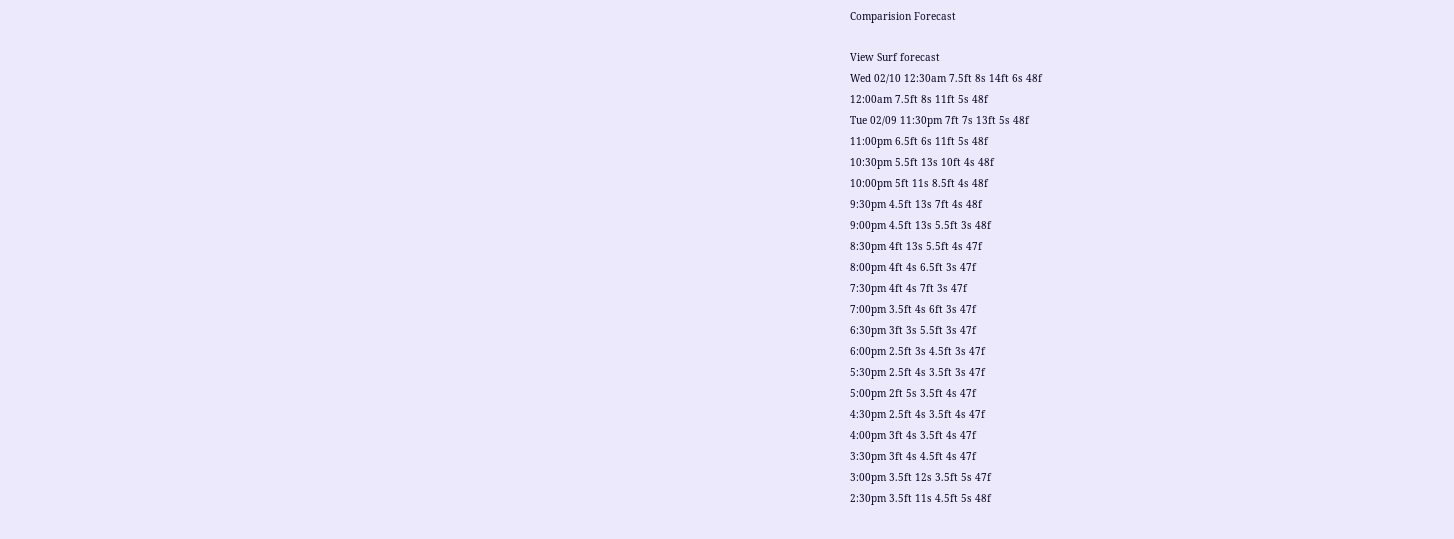Comparision Forecast

View Surf forecast
Wed 02/10 12:30am 7.5ft 8s 14ft 6s 48f
12:00am 7.5ft 8s 11ft 5s 48f
Tue 02/09 11:30pm 7ft 7s 13ft 5s 48f
11:00pm 6.5ft 6s 11ft 5s 48f
10:30pm 5.5ft 13s 10ft 4s 48f
10:00pm 5ft 11s 8.5ft 4s 48f
9:30pm 4.5ft 13s 7ft 4s 48f
9:00pm 4.5ft 13s 5.5ft 3s 48f
8:30pm 4ft 13s 5.5ft 4s 47f
8:00pm 4ft 4s 6.5ft 3s 47f
7:30pm 4ft 4s 7ft 3s 47f
7:00pm 3.5ft 4s 6ft 3s 47f
6:30pm 3ft 3s 5.5ft 3s 47f
6:00pm 2.5ft 3s 4.5ft 3s 47f
5:30pm 2.5ft 4s 3.5ft 3s 47f
5:00pm 2ft 5s 3.5ft 4s 47f
4:30pm 2.5ft 4s 3.5ft 4s 47f
4:00pm 3ft 4s 3.5ft 4s 47f
3:30pm 3ft 4s 4.5ft 4s 47f
3:00pm 3.5ft 12s 3.5ft 5s 47f
2:30pm 3.5ft 11s 4.5ft 5s 48f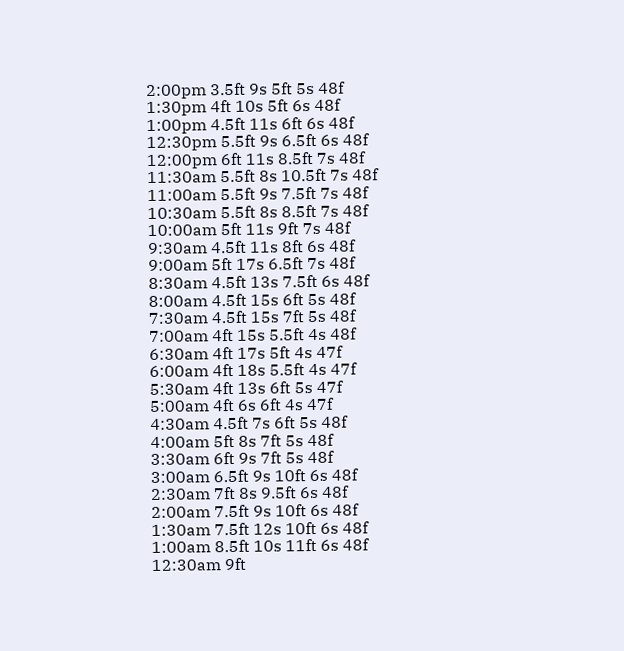2:00pm 3.5ft 9s 5ft 5s 48f
1:30pm 4ft 10s 5ft 6s 48f
1:00pm 4.5ft 11s 6ft 6s 48f
12:30pm 5.5ft 9s 6.5ft 6s 48f
12:00pm 6ft 11s 8.5ft 7s 48f
11:30am 5.5ft 8s 10.5ft 7s 48f
11:00am 5.5ft 9s 7.5ft 7s 48f
10:30am 5.5ft 8s 8.5ft 7s 48f
10:00am 5ft 11s 9ft 7s 48f
9:30am 4.5ft 11s 8ft 6s 48f
9:00am 5ft 17s 6.5ft 7s 48f
8:30am 4.5ft 13s 7.5ft 6s 48f
8:00am 4.5ft 15s 6ft 5s 48f
7:30am 4.5ft 15s 7ft 5s 48f
7:00am 4ft 15s 5.5ft 4s 48f
6:30am 4ft 17s 5ft 4s 47f
6:00am 4ft 18s 5.5ft 4s 47f
5:30am 4ft 13s 6ft 5s 47f
5:00am 4ft 6s 6ft 4s 47f
4:30am 4.5ft 7s 6ft 5s 48f
4:00am 5ft 8s 7ft 5s 48f
3:30am 6ft 9s 7ft 5s 48f
3:00am 6.5ft 9s 10ft 6s 48f
2:30am 7ft 8s 9.5ft 6s 48f
2:00am 7.5ft 9s 10ft 6s 48f
1:30am 7.5ft 12s 10ft 6s 48f
1:00am 8.5ft 10s 11ft 6s 48f
12:30am 9ft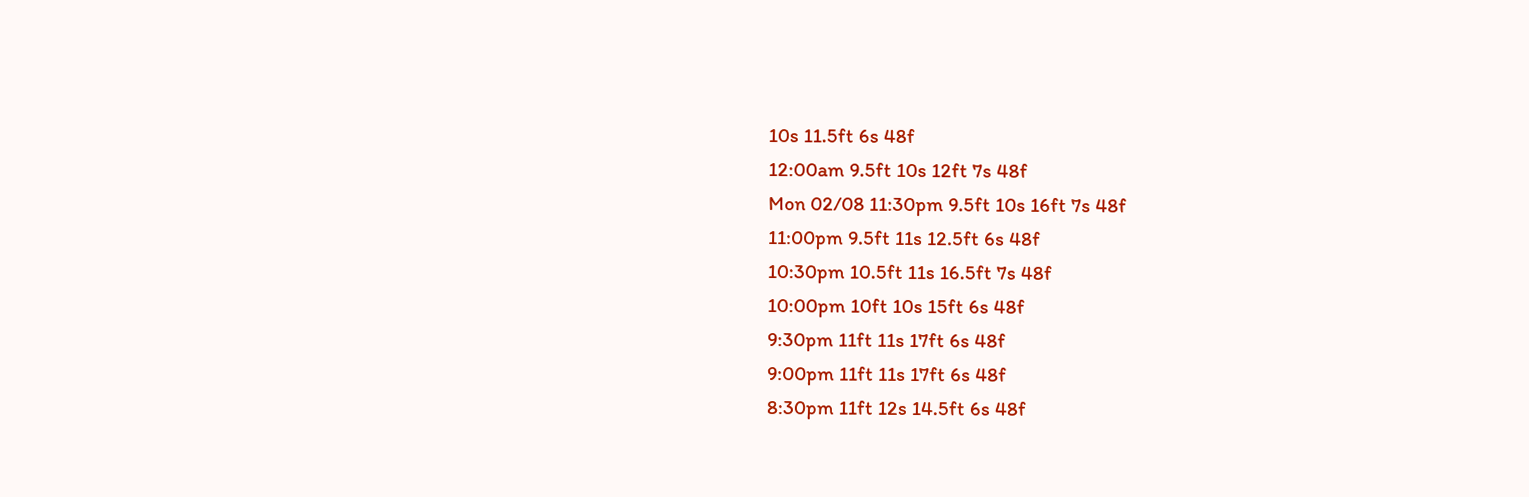10s 11.5ft 6s 48f
12:00am 9.5ft 10s 12ft 7s 48f
Mon 02/08 11:30pm 9.5ft 10s 16ft 7s 48f
11:00pm 9.5ft 11s 12.5ft 6s 48f
10:30pm 10.5ft 11s 16.5ft 7s 48f
10:00pm 10ft 10s 15ft 6s 48f
9:30pm 11ft 11s 17ft 6s 48f
9:00pm 11ft 11s 17ft 6s 48f
8:30pm 11ft 12s 14.5ft 6s 48f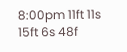8:00pm 11ft 11s 15ft 6s 48f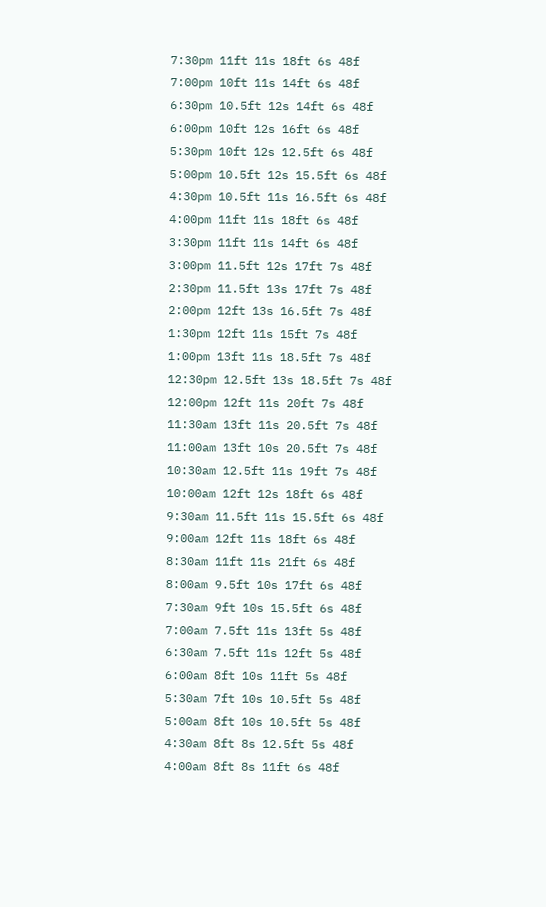7:30pm 11ft 11s 18ft 6s 48f
7:00pm 10ft 11s 14ft 6s 48f
6:30pm 10.5ft 12s 14ft 6s 48f
6:00pm 10ft 12s 16ft 6s 48f
5:30pm 10ft 12s 12.5ft 6s 48f
5:00pm 10.5ft 12s 15.5ft 6s 48f
4:30pm 10.5ft 11s 16.5ft 6s 48f
4:00pm 11ft 11s 18ft 6s 48f
3:30pm 11ft 11s 14ft 6s 48f
3:00pm 11.5ft 12s 17ft 7s 48f
2:30pm 11.5ft 13s 17ft 7s 48f
2:00pm 12ft 13s 16.5ft 7s 48f
1:30pm 12ft 11s 15ft 7s 48f
1:00pm 13ft 11s 18.5ft 7s 48f
12:30pm 12.5ft 13s 18.5ft 7s 48f
12:00pm 12ft 11s 20ft 7s 48f
11:30am 13ft 11s 20.5ft 7s 48f
11:00am 13ft 10s 20.5ft 7s 48f
10:30am 12.5ft 11s 19ft 7s 48f
10:00am 12ft 12s 18ft 6s 48f
9:30am 11.5ft 11s 15.5ft 6s 48f
9:00am 12ft 11s 18ft 6s 48f
8:30am 11ft 11s 21ft 6s 48f
8:00am 9.5ft 10s 17ft 6s 48f
7:30am 9ft 10s 15.5ft 6s 48f
7:00am 7.5ft 11s 13ft 5s 48f
6:30am 7.5ft 11s 12ft 5s 48f
6:00am 8ft 10s 11ft 5s 48f
5:30am 7ft 10s 10.5ft 5s 48f
5:00am 8ft 10s 10.5ft 5s 48f
4:30am 8ft 8s 12.5ft 5s 48f
4:00am 8ft 8s 11ft 6s 48f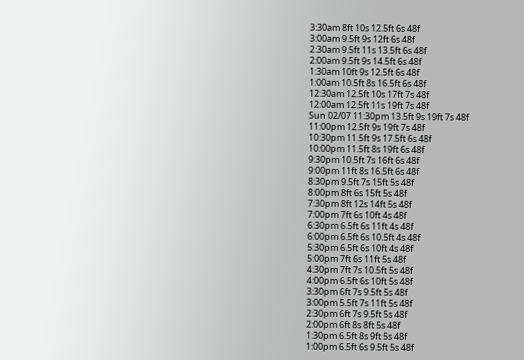3:30am 8ft 10s 12.5ft 6s 48f
3:00am 9.5ft 9s 12ft 6s 48f
2:30am 9.5ft 11s 13.5ft 6s 48f
2:00am 9.5ft 9s 14.5ft 6s 48f
1:30am 10ft 9s 12.5ft 6s 48f
1:00am 10.5ft 8s 16.5ft 6s 48f
12:30am 12.5ft 10s 17ft 7s 48f
12:00am 12.5ft 11s 19ft 7s 48f
Sun 02/07 11:30pm 13.5ft 9s 19ft 7s 48f
11:00pm 12.5ft 9s 19ft 7s 48f
10:30pm 11.5ft 9s 17.5ft 6s 48f
10:00pm 11.5ft 8s 19ft 6s 48f
9:30pm 10.5ft 7s 16ft 6s 48f
9:00pm 11ft 8s 16.5ft 6s 48f
8:30pm 9.5ft 7s 15ft 5s 48f
8:00pm 8ft 6s 15ft 5s 48f
7:30pm 8ft 12s 14ft 5s 48f
7:00pm 7ft 6s 10ft 4s 48f
6:30pm 6.5ft 6s 11ft 4s 48f
6:00pm 6.5ft 6s 10.5ft 4s 48f
5:30pm 6.5ft 6s 10ft 4s 48f
5:00pm 7ft 6s 11ft 5s 48f
4:30pm 7ft 7s 10.5ft 5s 48f
4:00pm 6.5ft 6s 10ft 5s 48f
3:30pm 6ft 7s 9.5ft 5s 48f
3:00pm 5.5ft 7s 11ft 5s 48f
2:30pm 6ft 7s 9.5ft 5s 48f
2:00pm 6ft 8s 8ft 5s 48f
1:30pm 6.5ft 8s 9ft 5s 48f
1:00pm 6.5ft 6s 9.5ft 5s 48f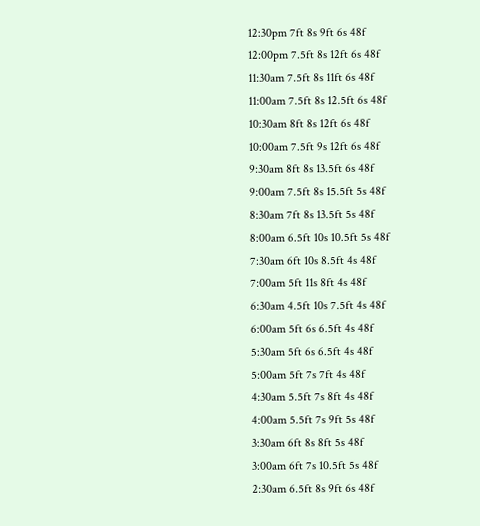12:30pm 7ft 8s 9ft 6s 48f
12:00pm 7.5ft 8s 12ft 6s 48f
11:30am 7.5ft 8s 11ft 6s 48f
11:00am 7.5ft 8s 12.5ft 6s 48f
10:30am 8ft 8s 12ft 6s 48f
10:00am 7.5ft 9s 12ft 6s 48f
9:30am 8ft 8s 13.5ft 6s 48f
9:00am 7.5ft 8s 15.5ft 5s 48f
8:30am 7ft 8s 13.5ft 5s 48f
8:00am 6.5ft 10s 10.5ft 5s 48f
7:30am 6ft 10s 8.5ft 4s 48f
7:00am 5ft 11s 8ft 4s 48f
6:30am 4.5ft 10s 7.5ft 4s 48f
6:00am 5ft 6s 6.5ft 4s 48f
5:30am 5ft 6s 6.5ft 4s 48f
5:00am 5ft 7s 7ft 4s 48f
4:30am 5.5ft 7s 8ft 4s 48f
4:00am 5.5ft 7s 9ft 5s 48f
3:30am 6ft 8s 8ft 5s 48f
3:00am 6ft 7s 10.5ft 5s 48f
2:30am 6.5ft 8s 9ft 6s 48f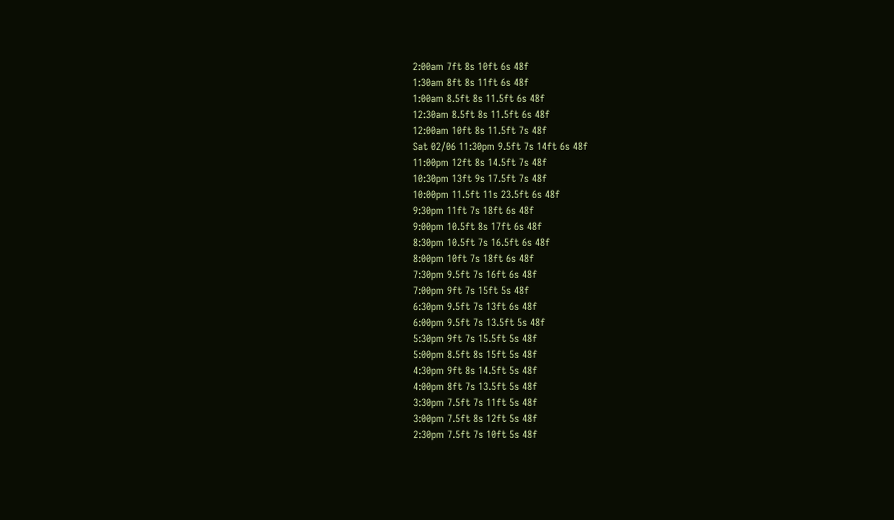2:00am 7ft 8s 10ft 6s 48f
1:30am 8ft 8s 11ft 6s 48f
1:00am 8.5ft 8s 11.5ft 6s 48f
12:30am 8.5ft 8s 11.5ft 6s 48f
12:00am 10ft 8s 11.5ft 7s 48f
Sat 02/06 11:30pm 9.5ft 7s 14ft 6s 48f
11:00pm 12ft 8s 14.5ft 7s 48f
10:30pm 13ft 9s 17.5ft 7s 48f
10:00pm 11.5ft 11s 23.5ft 6s 48f
9:30pm 11ft 7s 18ft 6s 48f
9:00pm 10.5ft 8s 17ft 6s 48f
8:30pm 10.5ft 7s 16.5ft 6s 48f
8:00pm 10ft 7s 18ft 6s 48f
7:30pm 9.5ft 7s 16ft 6s 48f
7:00pm 9ft 7s 15ft 5s 48f
6:30pm 9.5ft 7s 13ft 6s 48f
6:00pm 9.5ft 7s 13.5ft 5s 48f
5:30pm 9ft 7s 15.5ft 5s 48f
5:00pm 8.5ft 8s 15ft 5s 48f
4:30pm 9ft 8s 14.5ft 5s 48f
4:00pm 8ft 7s 13.5ft 5s 48f
3:30pm 7.5ft 7s 11ft 5s 48f
3:00pm 7.5ft 8s 12ft 5s 48f
2:30pm 7.5ft 7s 10ft 5s 48f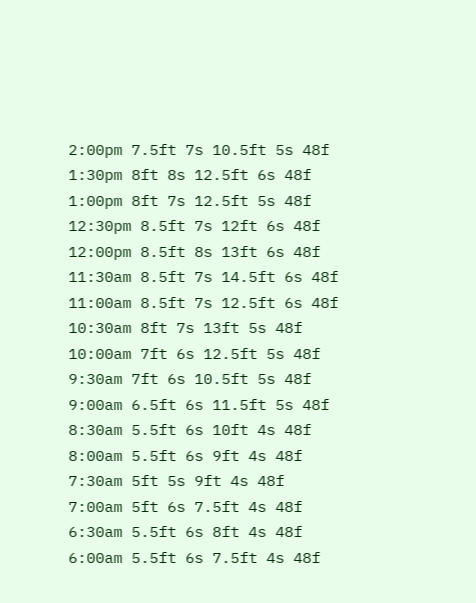2:00pm 7.5ft 7s 10.5ft 5s 48f
1:30pm 8ft 8s 12.5ft 6s 48f
1:00pm 8ft 7s 12.5ft 5s 48f
12:30pm 8.5ft 7s 12ft 6s 48f
12:00pm 8.5ft 8s 13ft 6s 48f
11:30am 8.5ft 7s 14.5ft 6s 48f
11:00am 8.5ft 7s 12.5ft 6s 48f
10:30am 8ft 7s 13ft 5s 48f
10:00am 7ft 6s 12.5ft 5s 48f
9:30am 7ft 6s 10.5ft 5s 48f
9:00am 6.5ft 6s 11.5ft 5s 48f
8:30am 5.5ft 6s 10ft 4s 48f
8:00am 5.5ft 6s 9ft 4s 48f
7:30am 5ft 5s 9ft 4s 48f
7:00am 5ft 6s 7.5ft 4s 48f
6:30am 5.5ft 6s 8ft 4s 48f
6:00am 5.5ft 6s 7.5ft 4s 48f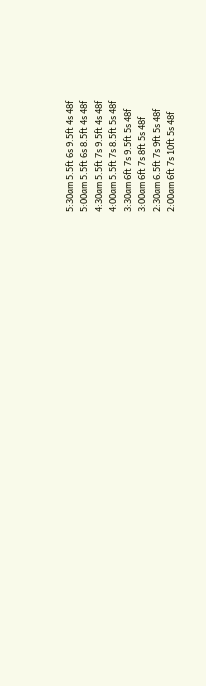5:30am 5.5ft 6s 9.5ft 4s 48f
5:00am 5.5ft 6s 8.5ft 4s 48f
4:30am 5.5ft 7s 9.5ft 4s 48f
4:00am 5.5ft 7s 8.5ft 5s 48f
3:30am 6ft 7s 9.5ft 5s 48f
3:00am 6ft 7s 8ft 5s 48f
2:30am 6.5ft 7s 9ft 5s 48f
2:00am 6ft 7s 10ft 5s 48f